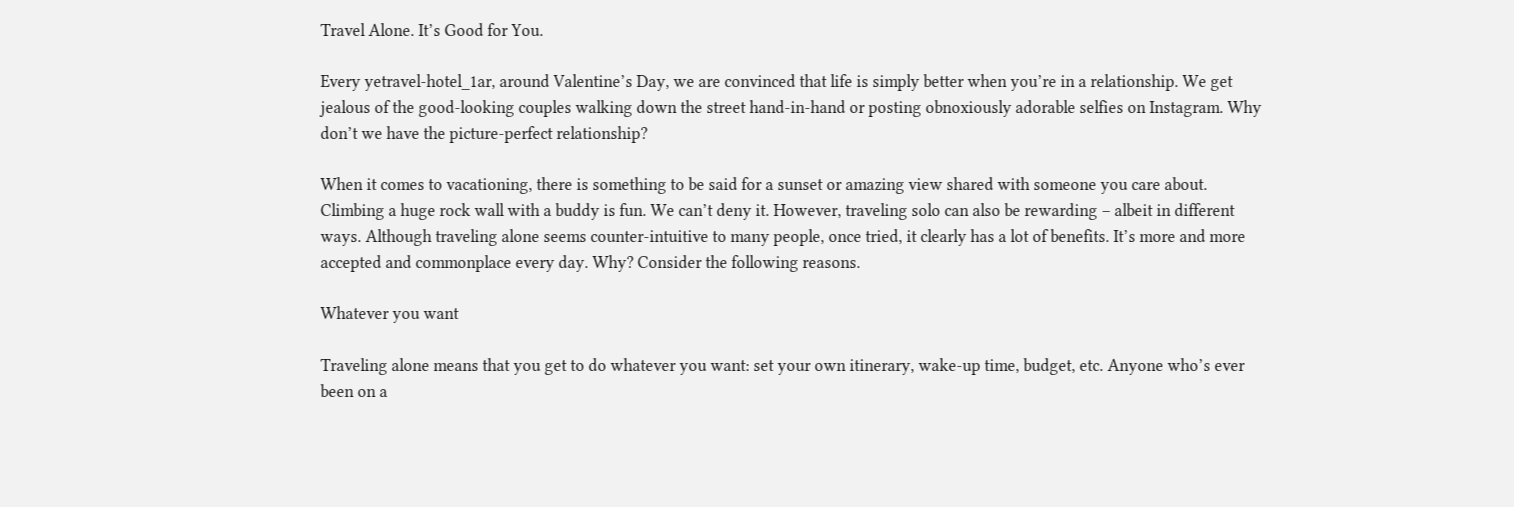Travel Alone. It’s Good for You.

Every yetravel-hotel_1ar, around Valentine’s Day, we are convinced that life is simply better when you’re in a relationship. We get jealous of the good-looking couples walking down the street hand-in-hand or posting obnoxiously adorable selfies on Instagram. Why don’t we have the picture-perfect relationship?

When it comes to vacationing, there is something to be said for a sunset or amazing view shared with someone you care about. Climbing a huge rock wall with a buddy is fun. We can’t deny it. However, traveling solo can also be rewarding – albeit in different ways. Although traveling alone seems counter-intuitive to many people, once tried, it clearly has a lot of benefits. It’s more and more accepted and commonplace every day. Why? Consider the following reasons.

Whatever you want

Traveling alone means that you get to do whatever you want: set your own itinerary, wake-up time, budget, etc. Anyone who’s ever been on a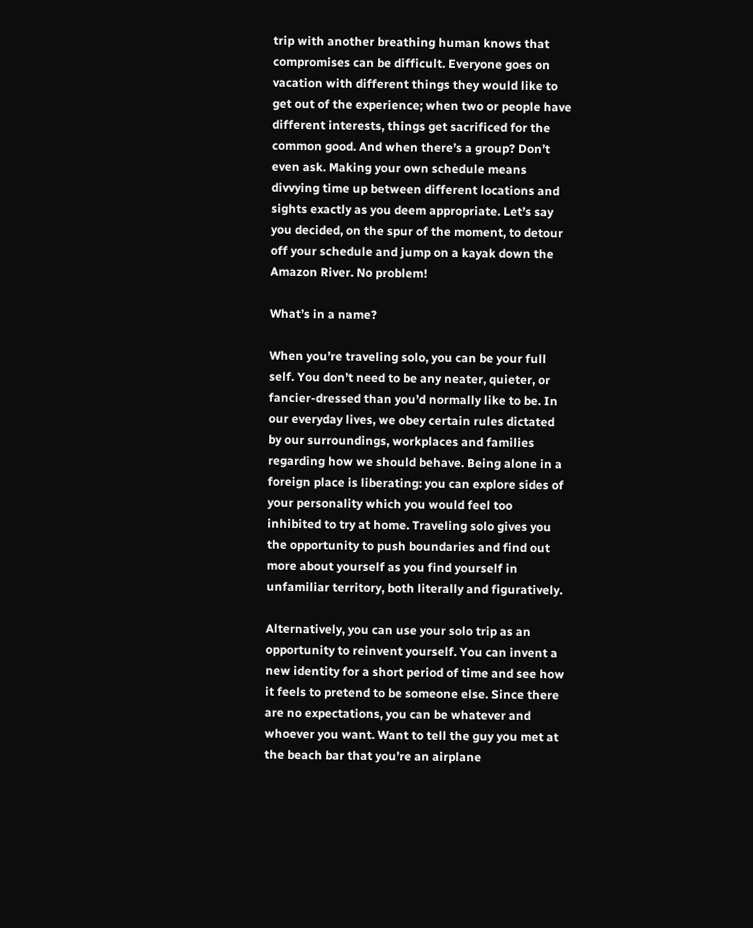trip with another breathing human knows that compromises can be difficult. Everyone goes on vacation with different things they would like to get out of the experience; when two or people have different interests, things get sacrificed for the common good. And when there’s a group? Don’t even ask. Making your own schedule means divvying time up between different locations and sights exactly as you deem appropriate. Let’s say you decided, on the spur of the moment, to detour off your schedule and jump on a kayak down the Amazon River. No problem!

What’s in a name?

When you’re traveling solo, you can be your full self. You don’t need to be any neater, quieter, or fancier-dressed than you’d normally like to be. In our everyday lives, we obey certain rules dictated by our surroundings, workplaces and families regarding how we should behave. Being alone in a foreign place is liberating: you can explore sides of your personality which you would feel too inhibited to try at home. Traveling solo gives you the opportunity to push boundaries and find out more about yourself as you find yourself in unfamiliar territory, both literally and figuratively.

Alternatively, you can use your solo trip as an opportunity to reinvent yourself. You can invent a new identity for a short period of time and see how it feels to pretend to be someone else. Since there are no expectations, you can be whatever and whoever you want. Want to tell the guy you met at the beach bar that you’re an airplane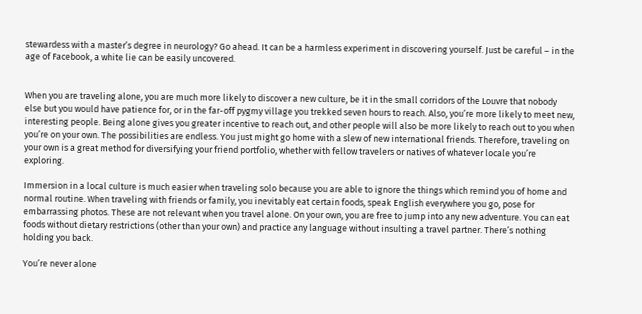stewardess with a master’s degree in neurology? Go ahead. It can be a harmless experiment in discovering yourself. Just be careful – in the age of Facebook, a white lie can be easily uncovered.


When you are traveling alone, you are much more likely to discover a new culture, be it in the small corridors of the Louvre that nobody else but you would have patience for, or in the far-off pygmy village you trekked seven hours to reach. Also, you’re more likely to meet new, interesting people. Being alone gives you greater incentive to reach out, and other people will also be more likely to reach out to you when you’re on your own. The possibilities are endless. You just might go home with a slew of new international friends. Therefore, traveling on your own is a great method for diversifying your friend portfolio, whether with fellow travelers or natives of whatever locale you’re exploring.

Immersion in a local culture is much easier when traveling solo because you are able to ignore the things which remind you of home and normal routine. When traveling with friends or family, you inevitably eat certain foods, speak English everywhere you go, pose for embarrassing photos. These are not relevant when you travel alone. On your own, you are free to jump into any new adventure. You can eat foods without dietary restrictions (other than your own) and practice any language without insulting a travel partner. There’s nothing holding you back.

You’re never alone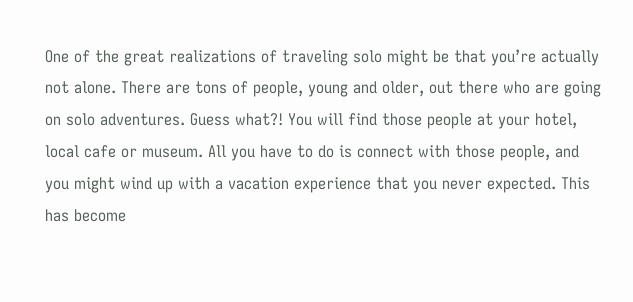One of the great realizations of traveling solo might be that you’re actually not alone. There are tons of people, young and older, out there who are going on solo adventures. Guess what?! You will find those people at your hotel, local cafe or museum. All you have to do is connect with those people, and you might wind up with a vacation experience that you never expected. This has become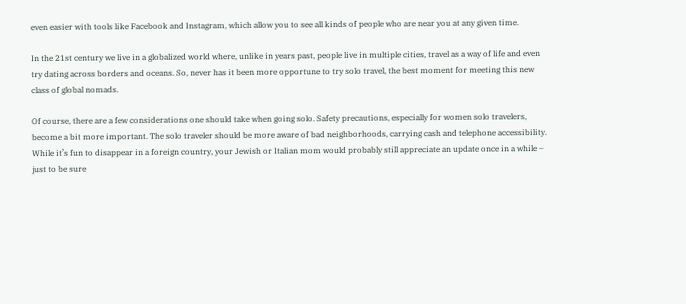even easier with tools like Facebook and Instagram, which allow you to see all kinds of people who are near you at any given time.

In the 21st century we live in a globalized world where, unlike in years past, people live in multiple cities, travel as a way of life and even try dating across borders and oceans. So, never has it been more opportune to try solo travel, the best moment for meeting this new class of global nomads.

Of course, there are a few considerations one should take when going solo. Safety precautions, especially for women solo travelers, become a bit more important. The solo traveler should be more aware of bad neighborhoods, carrying cash and telephone accessibility. While it’s fun to disappear in a foreign country, your Jewish or Italian mom would probably still appreciate an update once in a while – just to be sure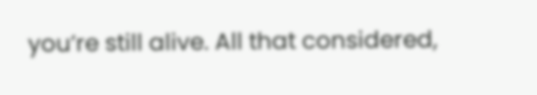you’re still alive. All that considered,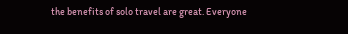the benefits of solo travel are great. Everyone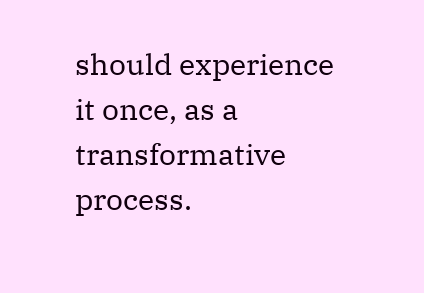should experience it once, as a transformative process.